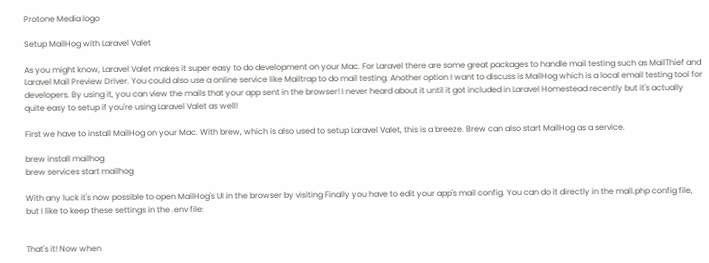Protone Media logo

Setup MailHog with Laravel Valet

As you might know, Laravel Valet makes it super easy to do development on your Mac. For Laravel there are some great packages to handle mail testing such as MailThief and Laravel Mail Preview Driver. You could also use a online service like Mailtrap to do mail testing. Another option I want to discuss is MailHog which is a local email testing tool for developers. By using it, you can view the mails that your app sent in the browser! I never heard about it until it got included in Laravel Homestead recently but it's actually quite easy to setup if you're using Laravel Valet as well!

First we have to install MailHog on your Mac. With brew, which is also used to setup Laravel Valet, this is a breeze. Brew can also start MailHog as a service.

brew install mailhog
brew services start mailhog

With any luck it's now possible to open MailHog's UI in the browser by visiting Finally you have to edit your app's mail config. You can do it directly in the mail.php config file, but I like to keep these settings in the .env file:


That's it! Now when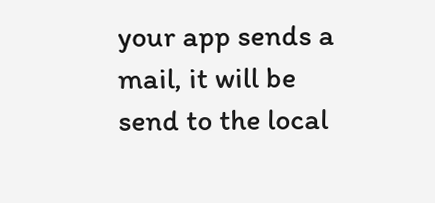your app sends a mail, it will be send to the local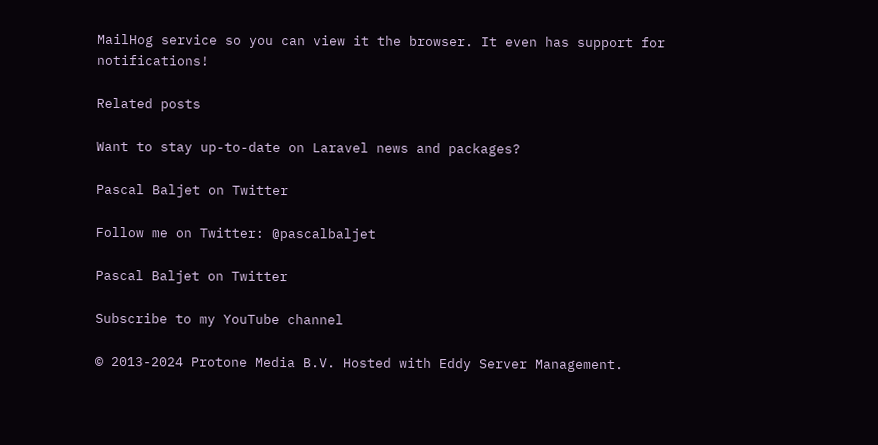MailHog service so you can view it the browser. It even has support for notifications!

Related posts

Want to stay up-to-date on Laravel news and packages?

Pascal Baljet on Twitter

Follow me on Twitter: @pascalbaljet

Pascal Baljet on Twitter

Subscribe to my YouTube channel

© 2013-2024 Protone Media B.V. Hosted with Eddy Server Management.